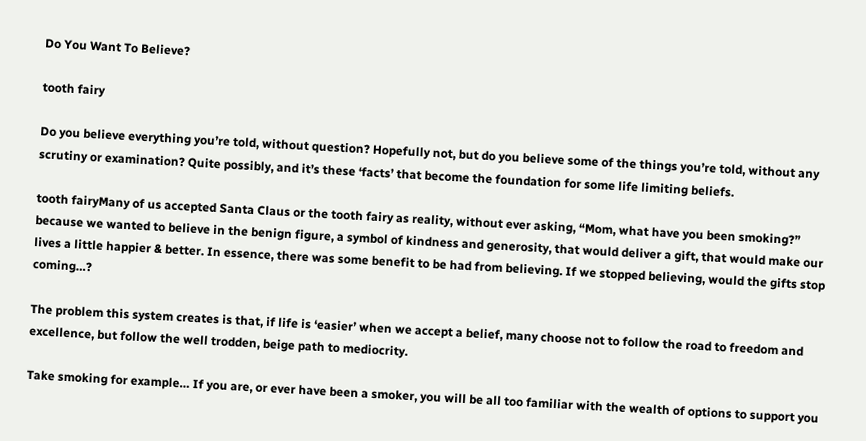Do You Want To Believe?

tooth fairy

Do you believe everything you’re told, without question? Hopefully not, but do you believe some of the things you’re told, without any scrutiny or examination? Quite possibly, and it’s these ‘facts’ that become the foundation for some life limiting beliefs.

tooth fairyMany of us accepted Santa Claus or the tooth fairy as reality, without ever asking, “Mom, what have you been smoking?” because we wanted to believe in the benign figure, a symbol of kindness and generosity, that would deliver a gift, that would make our lives a little happier & better. In essence, there was some benefit to be had from believing. If we stopped believing, would the gifts stop coming…?

The problem this system creates is that, if life is ‘easier’ when we accept a belief, many choose not to follow the road to freedom and excellence, but follow the well trodden, beige path to mediocrity.

Take smoking for example… If you are, or ever have been a smoker, you will be all too familiar with the wealth of options to support you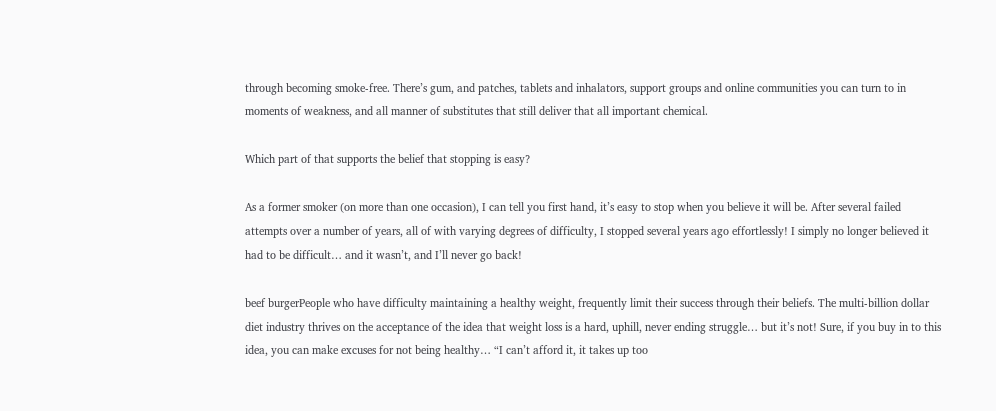through becoming smoke-free. There’s gum, and patches, tablets and inhalators, support groups and online communities you can turn to in moments of weakness, and all manner of substitutes that still deliver that all important chemical.

Which part of that supports the belief that stopping is easy?

As a former smoker (on more than one occasion), I can tell you first hand, it’s easy to stop when you believe it will be. After several failed attempts over a number of years, all of with varying degrees of difficulty, I stopped several years ago effortlessly! I simply no longer believed it had to be difficult… and it wasn’t, and I’ll never go back!

beef burgerPeople who have difficulty maintaining a healthy weight, frequently limit their success through their beliefs. The multi-billion dollar diet industry thrives on the acceptance of the idea that weight loss is a hard, uphill, never ending struggle… but it’s not! Sure, if you buy in to this idea, you can make excuses for not being healthy… “I can’t afford it, it takes up too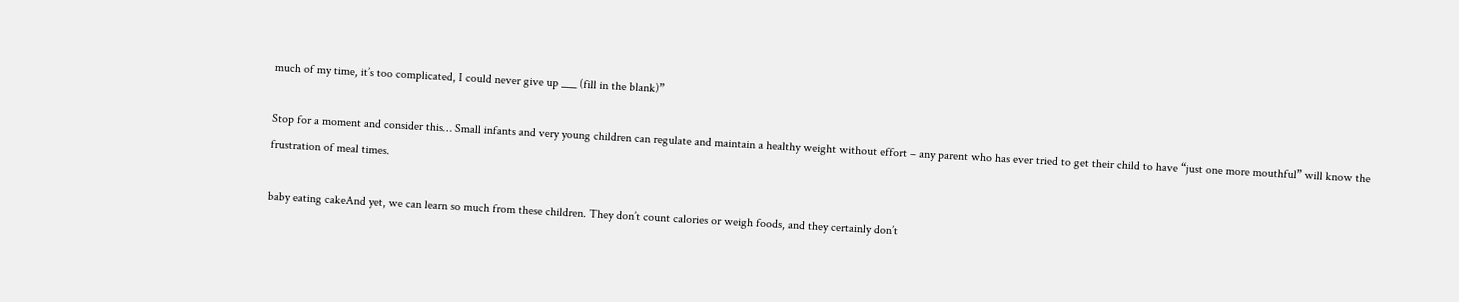much of my time, it’s too complicated, I could never give up ___ (fill in the blank)”

Stop for a moment and consider this… Small infants and very young children can regulate and maintain a healthy weight without effort – any parent who has ever tried to get their child to have “just one more mouthful” will know the frustration of meal times.

baby eating cakeAnd yet, we can learn so much from these children. They don’t count calories or weigh foods, and they certainly don’t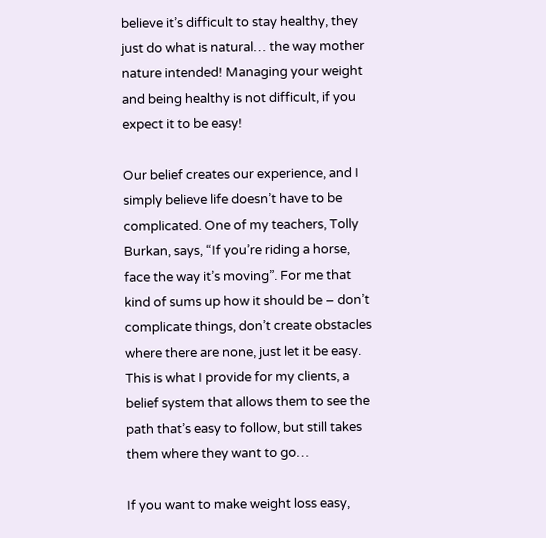believe it’s difficult to stay healthy, they just do what is natural… the way mother nature intended! Managing your weight and being healthy is not difficult, if you expect it to be easy!

Our belief creates our experience, and I simply believe life doesn’t have to be complicated. One of my teachers, Tolly Burkan, says, “If you’re riding a horse, face the way it’s moving”. For me that kind of sums up how it should be – don’t complicate things, don’t create obstacles where there are none, just let it be easy. This is what I provide for my clients, a belief system that allows them to see the path that’s easy to follow, but still takes them where they want to go…

If you want to make weight loss easy,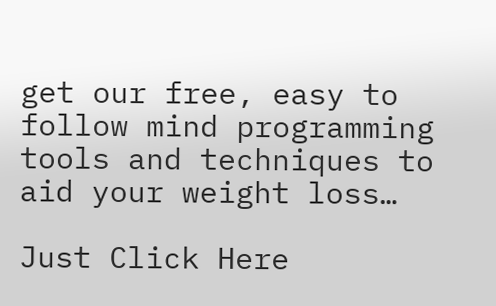get our free, easy to follow mind programming tools and techniques to aid your weight loss…

Just Click Here